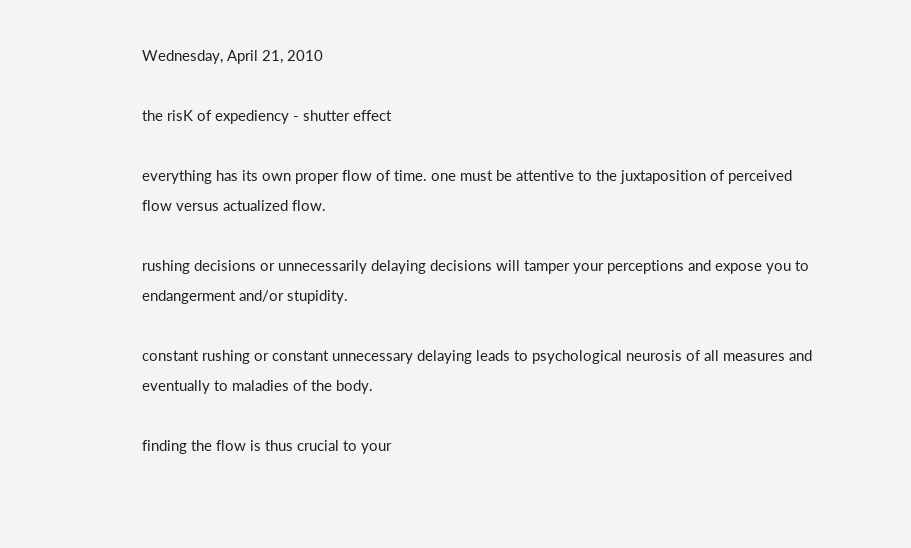Wednesday, April 21, 2010

the risK of expediency - shutter effect

everything has its own proper flow of time. one must be attentive to the juxtaposition of perceived flow versus actualized flow.

rushing decisions or unnecessarily delaying decisions will tamper your perceptions and expose you to endangerment and/or stupidity.

constant rushing or constant unnecessary delaying leads to psychological neurosis of all measures and eventually to maladies of the body.

finding the flow is thus crucial to your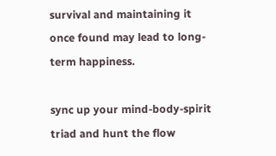survival and maintaining it once found may lead to long-term happiness.

sync up your mind-body-spirit triad and hunt the flow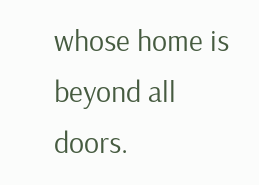whose home is beyond all doors.